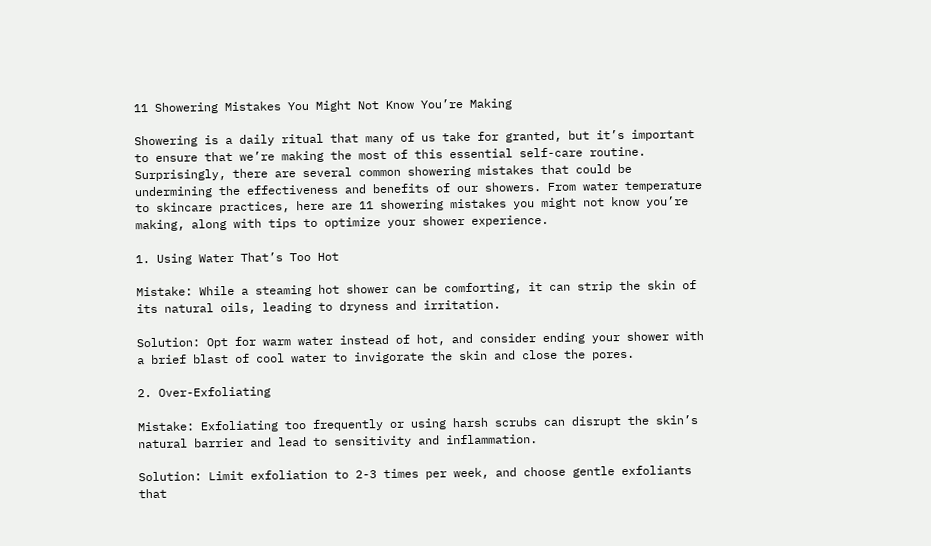11 Showering Mistakes You Might Not Know You’re Making

Showering is a daily ritual that many of us take for granted, but it’s important to ensure that we’re making the most of this essential self-care routine. Surprisingly, there are several common showering mistakes that could be undermining the effectiveness and benefits of our showers. From water temperature to skincare practices, here are 11 showering mistakes you might not know you’re making, along with tips to optimize your shower experience.

1. Using Water That’s Too Hot

Mistake: While a steaming hot shower can be comforting, it can strip the skin of its natural oils, leading to dryness and irritation.

Solution: Opt for warm water instead of hot, and consider ending your shower with a brief blast of cool water to invigorate the skin and close the pores.

2. Over-Exfoliating

Mistake: Exfoliating too frequently or using harsh scrubs can disrupt the skin’s natural barrier and lead to sensitivity and inflammation.

Solution: Limit exfoliation to 2-3 times per week, and choose gentle exfoliants that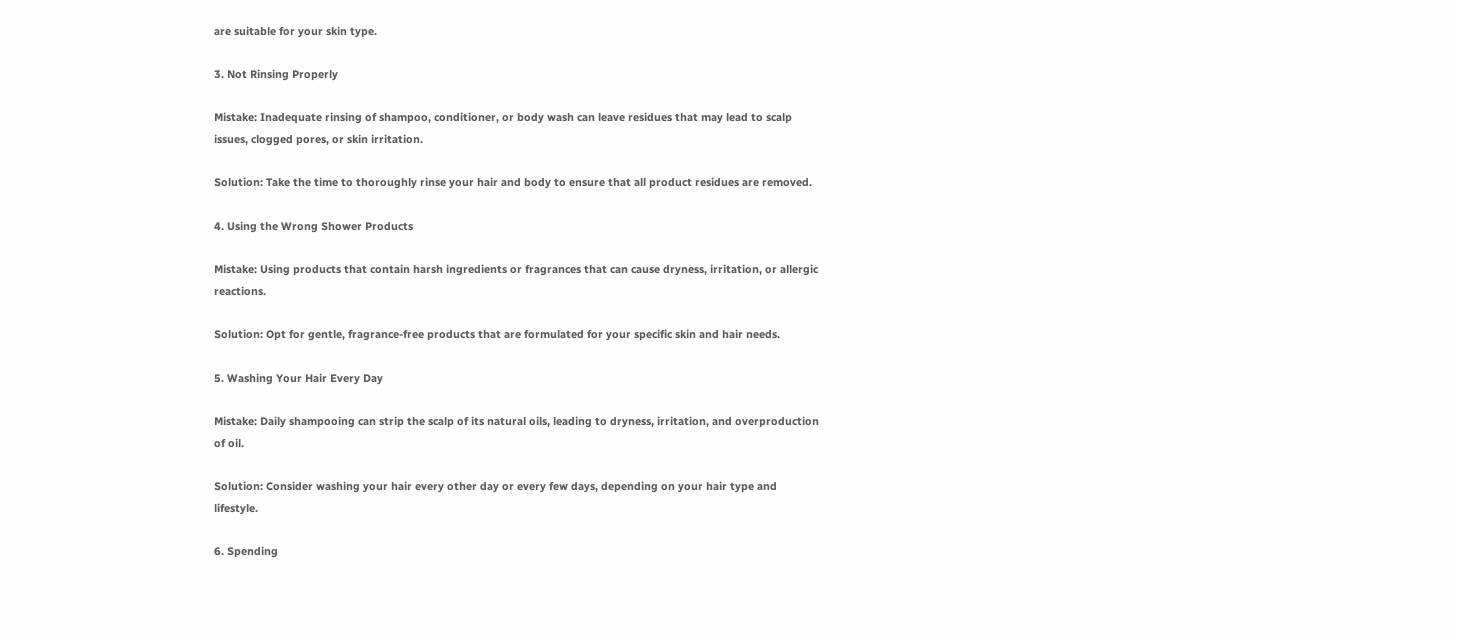are suitable for your skin type.

3. Not Rinsing Properly

Mistake: Inadequate rinsing of shampoo, conditioner, or body wash can leave residues that may lead to scalp issues, clogged pores, or skin irritation.

Solution: Take the time to thoroughly rinse your hair and body to ensure that all product residues are removed.

4. Using the Wrong Shower Products

Mistake: Using products that contain harsh ingredients or fragrances that can cause dryness, irritation, or allergic reactions.

Solution: Opt for gentle, fragrance-free products that are formulated for your specific skin and hair needs.

5. Washing Your Hair Every Day

Mistake: Daily shampooing can strip the scalp of its natural oils, leading to dryness, irritation, and overproduction of oil.

Solution: Consider washing your hair every other day or every few days, depending on your hair type and lifestyle.

6. Spending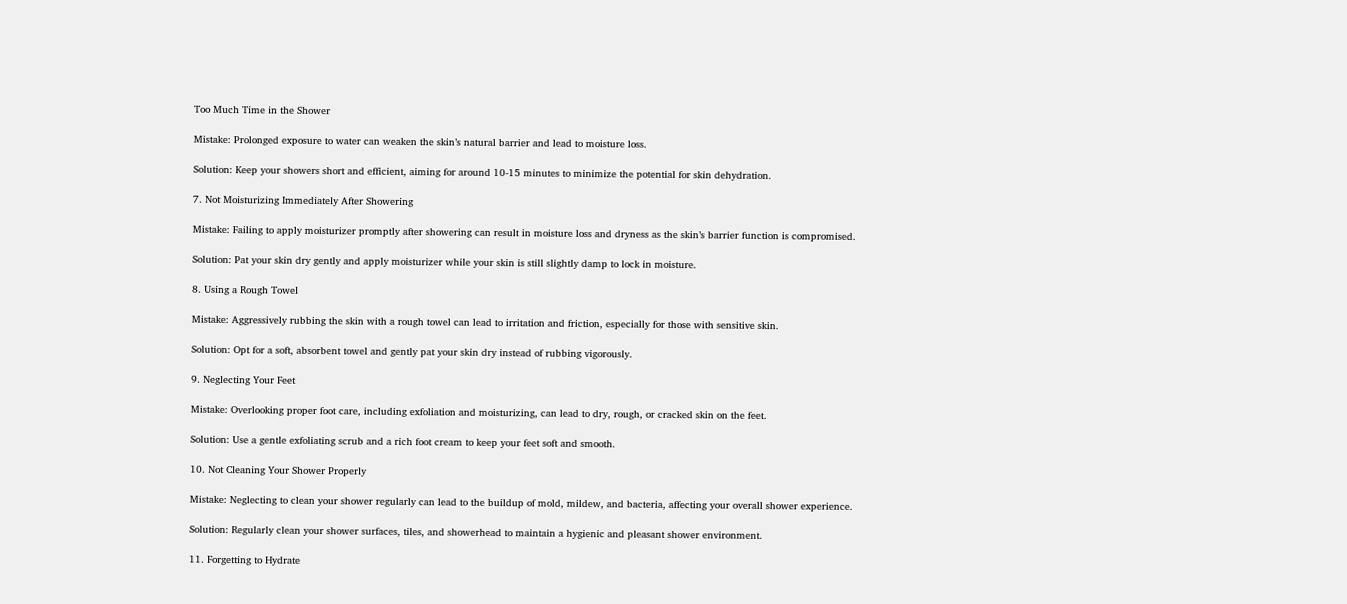Too Much Time in the Shower

Mistake: Prolonged exposure to water can weaken the skin’s natural barrier and lead to moisture loss.

Solution: Keep your showers short and efficient, aiming for around 10-15 minutes to minimize the potential for skin dehydration.

7. Not Moisturizing Immediately After Showering

Mistake: Failing to apply moisturizer promptly after showering can result in moisture loss and dryness as the skin’s barrier function is compromised.

Solution: Pat your skin dry gently and apply moisturizer while your skin is still slightly damp to lock in moisture.

8. Using a Rough Towel

Mistake: Aggressively rubbing the skin with a rough towel can lead to irritation and friction, especially for those with sensitive skin.

Solution: Opt for a soft, absorbent towel and gently pat your skin dry instead of rubbing vigorously.

9. Neglecting Your Feet

Mistake: Overlooking proper foot care, including exfoliation and moisturizing, can lead to dry, rough, or cracked skin on the feet.

Solution: Use a gentle exfoliating scrub and a rich foot cream to keep your feet soft and smooth.

10. Not Cleaning Your Shower Properly

Mistake: Neglecting to clean your shower regularly can lead to the buildup of mold, mildew, and bacteria, affecting your overall shower experience.

Solution: Regularly clean your shower surfaces, tiles, and showerhead to maintain a hygienic and pleasant shower environment.

11. Forgetting to Hydrate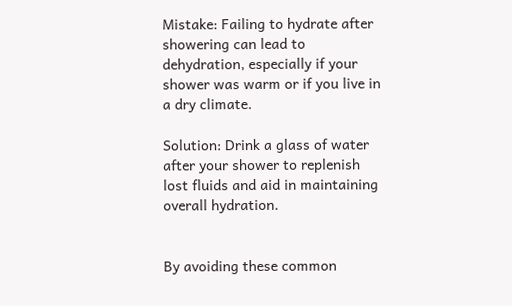Mistake: Failing to hydrate after showering can lead to dehydration, especially if your shower was warm or if you live in a dry climate.

Solution: Drink a glass of water after your shower to replenish lost fluids and aid in maintaining overall hydration.


By avoiding these common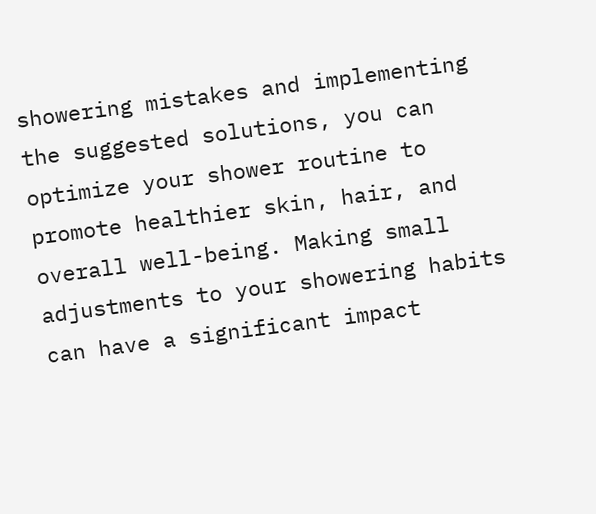showering mistakes and implementing the suggested solutions, you can optimize your shower routine to promote healthier skin, hair, and overall well-being. Making small adjustments to your showering habits can have a significant impact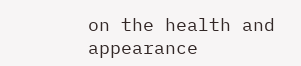on the health and appearance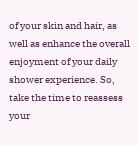of your skin and hair, as well as enhance the overall enjoyment of your daily shower experience. So, take the time to reassess your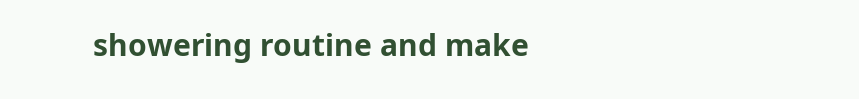showering routine and make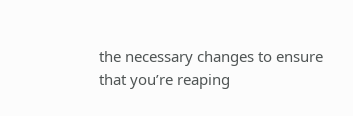the necessary changes to ensure that you’re reaping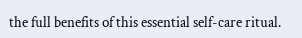the full benefits of this essential self-care ritual.